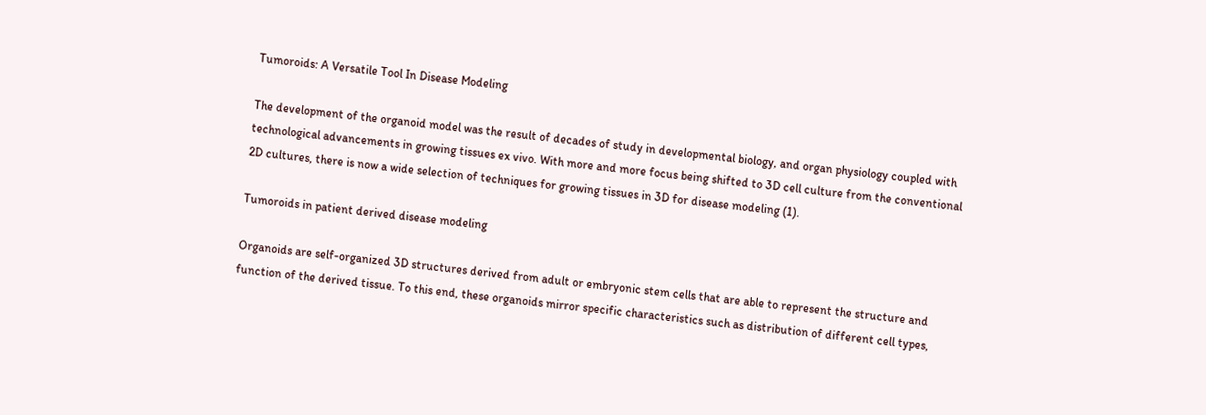Tumoroids: A Versatile Tool In Disease Modeling

The development of the organoid model was the result of decades of study in developmental biology, and organ physiology coupled with technological advancements in growing tissues ex vivo. With more and more focus being shifted to 3D cell culture from the conventional 2D cultures, there is now a wide selection of techniques for growing tissues in 3D for disease modeling (1).

Tumoroids in patient derived disease modeling

Organoids are self-organized 3D structures derived from adult or embryonic stem cells that are able to represent the structure and function of the derived tissue. To this end, these organoids mirror specific characteristics such as distribution of different cell types,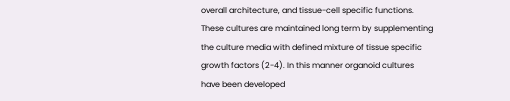overall architecture, and tissue-cell specific functions. These cultures are maintained long term by supplementing the culture media with defined mixture of tissue specific growth factors (2-4). In this manner organoid cultures have been developed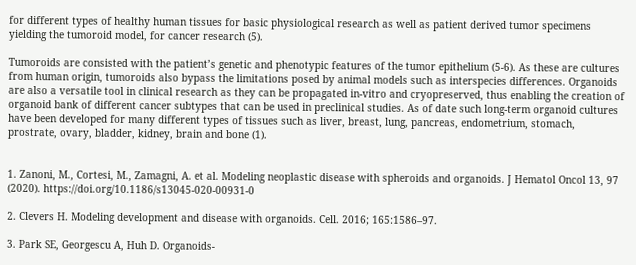for different types of healthy human tissues for basic physiological research as well as patient derived tumor specimens yielding the tumoroid model, for cancer research (5).

Tumoroids are consisted with the patient’s genetic and phenotypic features of the tumor epithelium (5-6). As these are cultures from human origin, tumoroids also bypass the limitations posed by animal models such as interspecies differences. Organoids are also a versatile tool in clinical research as they can be propagated in-vitro and cryopreserved, thus enabling the creation of organoid bank of different cancer subtypes that can be used in preclinical studies. As of date such long-term organoid cultures have been developed for many different types of tissues such as liver, breast, lung, pancreas, endometrium, stomach, prostrate, ovary, bladder, kidney, brain and bone (1).


1. Zanoni, M., Cortesi, M., Zamagni, A. et al. Modeling neoplastic disease with spheroids and organoids. J Hematol Oncol 13, 97 (2020). https://doi.org/10.1186/s13045-020-00931-0

2. Clevers H. Modeling development and disease with organoids. Cell. 2016; 165:1586–97.

3. Park SE, Georgescu A, Huh D. Organoids-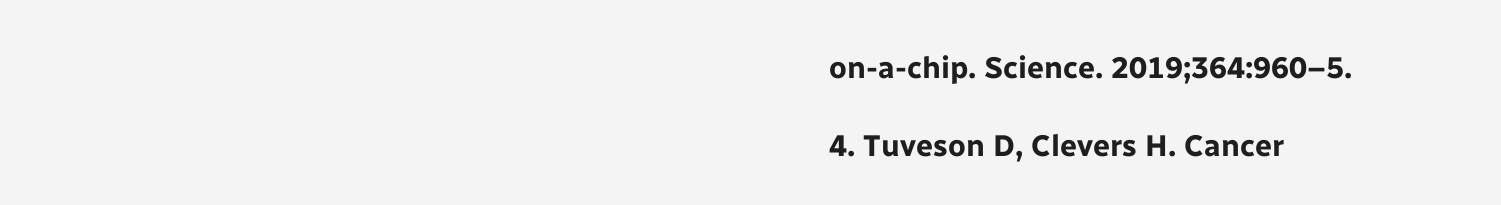on-a-chip. Science. 2019;364:960–5.

4. Tuveson D, Clevers H. Cancer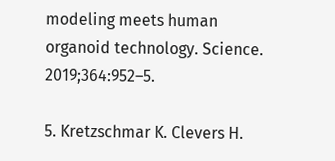modeling meets human organoid technology. Science. 2019;364:952–5.

5. Kretzschmar K. Clevers H.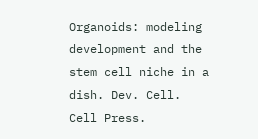Organoids: modeling development and the stem cell niche in a dish. Dev. Cell. Cell Press.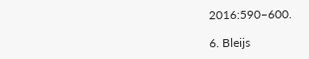2016:590–600.

6. Bleijs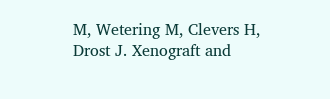M, Wetering M, Clevers H, Drost J. Xenograft and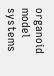organoid model systems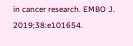in cancer research. EMBO J. 2019;38:e101654.